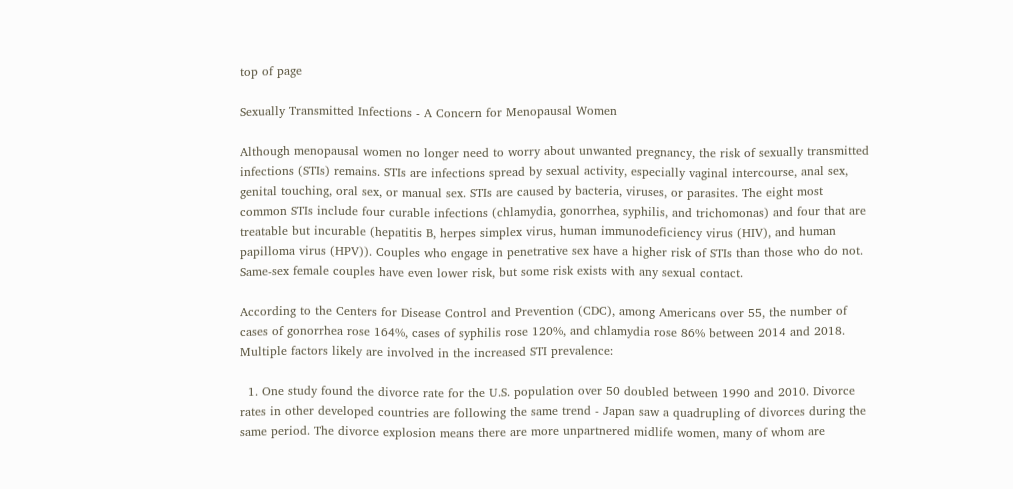top of page

Sexually Transmitted Infections - A Concern for Menopausal Women

Although menopausal women no longer need to worry about unwanted pregnancy, the risk of sexually transmitted infections (STIs) remains. STIs are infections spread by sexual activity, especially vaginal intercourse, anal sex, genital touching, oral sex, or manual sex. STIs are caused by bacteria, viruses, or parasites. The eight most common STIs include four curable infections (chlamydia, gonorrhea, syphilis, and trichomonas) and four that are treatable but incurable (hepatitis B, herpes simplex virus, human immunodeficiency virus (HIV), and human papilloma virus (HPV)). Couples who engage in penetrative sex have a higher risk of STIs than those who do not. Same-sex female couples have even lower risk, but some risk exists with any sexual contact.

According to the Centers for Disease Control and Prevention (CDC), among Americans over 55, the number of cases of gonorrhea rose 164%, cases of syphilis rose 120%, and chlamydia rose 86% between 2014 and 2018. Multiple factors likely are involved in the increased STI prevalence:

  1. One study found the divorce rate for the U.S. population over 50 doubled between 1990 and 2010. Divorce rates in other developed countries are following the same trend - Japan saw a quadrupling of divorces during the same period. The divorce explosion means there are more unpartnered midlife women, many of whom are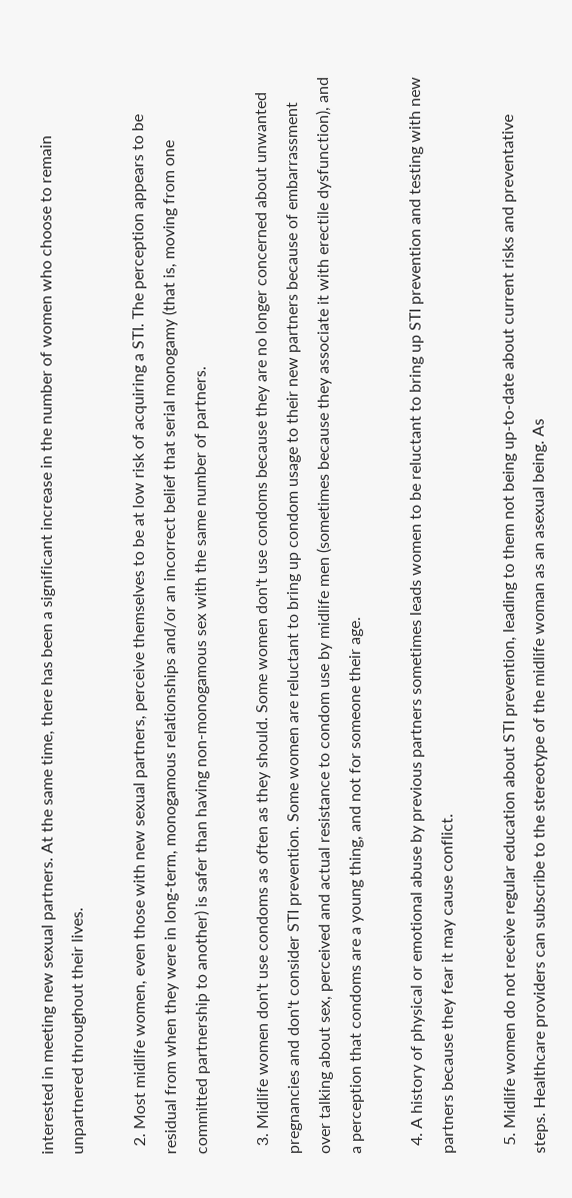interested in meeting new sexual partners. At the same time, there has been a significant increase in the number of women who choose to remain unpartnered throughout their lives.

  2. Most midlife women, even those with new sexual partners, perceive themselves to be at low risk of acquiring a STI. The perception appears to be residual from when they were in long-term, monogamous relationships and/or an incorrect belief that serial monogamy (that is, moving from one committed partnership to another) is safer than having non-monogamous sex with the same number of partners.

  3. Midlife women don't use condoms as often as they should. Some women don't use condoms because they are no longer concerned about unwanted pregnancies and don't consider STI prevention. Some women are reluctant to bring up condom usage to their new partners because of embarrassment over talking about sex, perceived and actual resistance to condom use by midlife men (sometimes because they associate it with erectile dysfunction), and a perception that condoms are a young thing, and not for someone their age.

  4. A history of physical or emotional abuse by previous partners sometimes leads women to be reluctant to bring up STI prevention and testing with new partners because they fear it may cause conflict.

  5. Midlife women do not receive regular education about STI prevention, leading to them not being up-to-date about current risks and preventative steps. Healthcare providers can subscribe to the stereotype of the midlife woman as an asexual being. As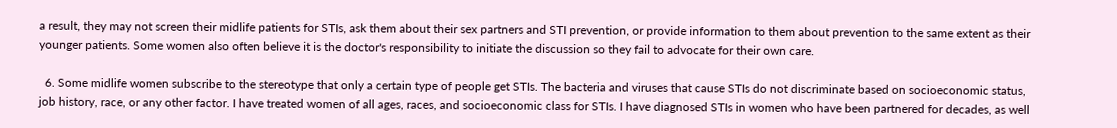a result, they may not screen their midlife patients for STIs, ask them about their sex partners and STI prevention, or provide information to them about prevention to the same extent as their younger patients. Some women also often believe it is the doctor's responsibility to initiate the discussion so they fail to advocate for their own care.

  6. Some midlife women subscribe to the stereotype that only a certain type of people get STIs. The bacteria and viruses that cause STIs do not discriminate based on socioeconomic status, job history, race, or any other factor. I have treated women of all ages, races, and socioeconomic class for STIs. I have diagnosed STIs in women who have been partnered for decades, as well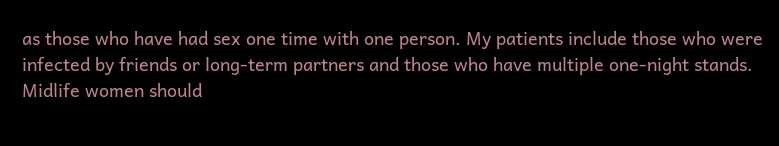as those who have had sex one time with one person. My patients include those who were infected by friends or long-term partners and those who have multiple one-night stands. Midlife women should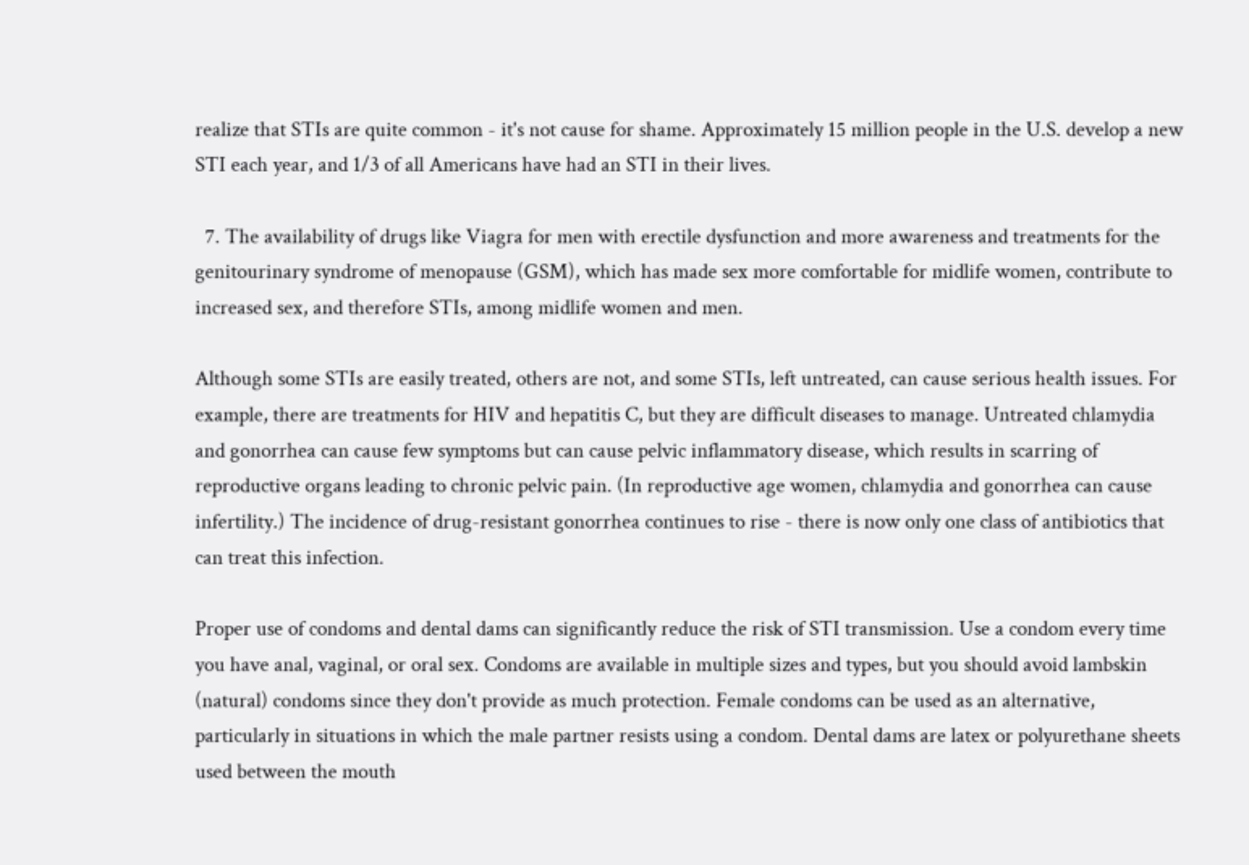realize that STIs are quite common - it's not cause for shame. Approximately 15 million people in the U.S. develop a new STI each year, and 1/3 of all Americans have had an STI in their lives.

  7. The availability of drugs like Viagra for men with erectile dysfunction and more awareness and treatments for the genitourinary syndrome of menopause (GSM), which has made sex more comfortable for midlife women, contribute to increased sex, and therefore STIs, among midlife women and men.

Although some STIs are easily treated, others are not, and some STIs, left untreated, can cause serious health issues. For example, there are treatments for HIV and hepatitis C, but they are difficult diseases to manage. Untreated chlamydia and gonorrhea can cause few symptoms but can cause pelvic inflammatory disease, which results in scarring of reproductive organs leading to chronic pelvic pain. (In reproductive age women, chlamydia and gonorrhea can cause infertility.) The incidence of drug-resistant gonorrhea continues to rise - there is now only one class of antibiotics that can treat this infection.

Proper use of condoms and dental dams can significantly reduce the risk of STI transmission. Use a condom every time you have anal, vaginal, or oral sex. Condoms are available in multiple sizes and types, but you should avoid lambskin (natural) condoms since they don't provide as much protection. Female condoms can be used as an alternative, particularly in situations in which the male partner resists using a condom. Dental dams are latex or polyurethane sheets used between the mouth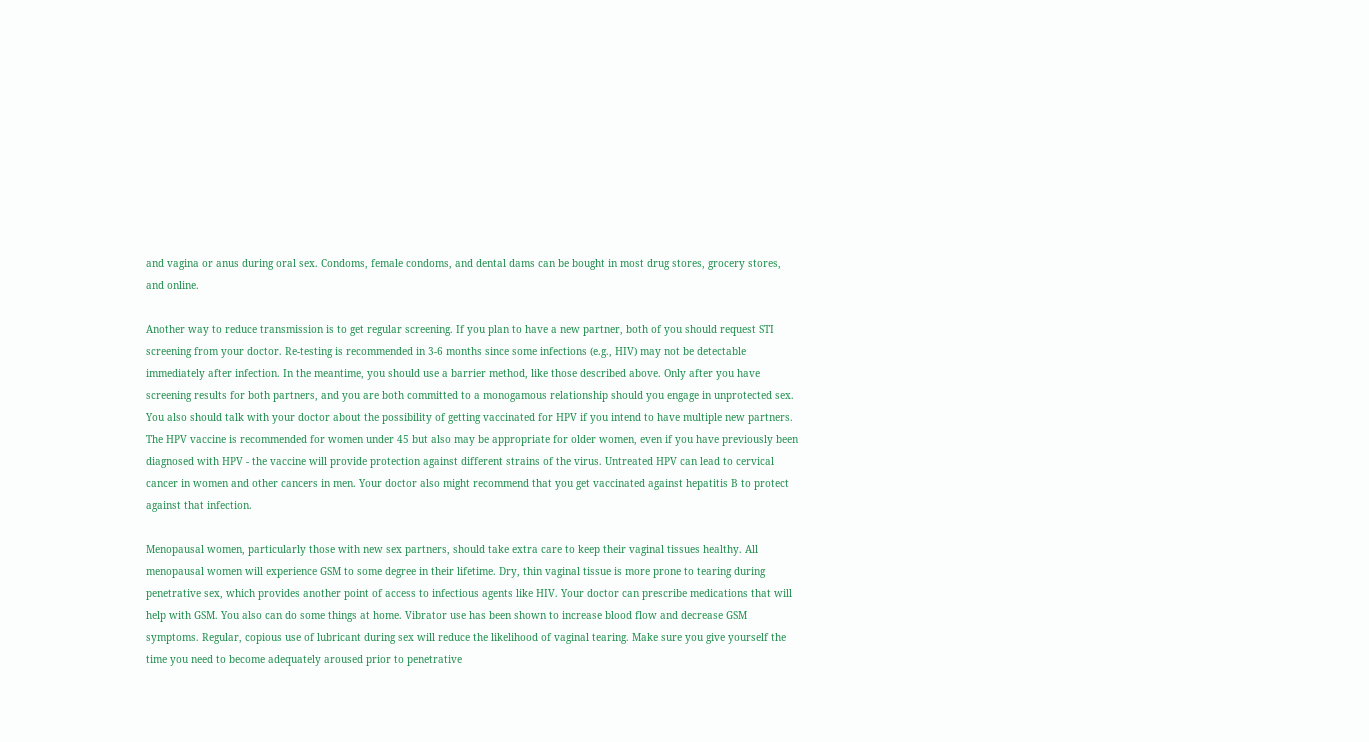and vagina or anus during oral sex. Condoms, female condoms, and dental dams can be bought in most drug stores, grocery stores, and online.

Another way to reduce transmission is to get regular screening. If you plan to have a new partner, both of you should request STI screening from your doctor. Re-testing is recommended in 3-6 months since some infections (e.g., HIV) may not be detectable immediately after infection. In the meantime, you should use a barrier method, like those described above. Only after you have screening results for both partners, and you are both committed to a monogamous relationship should you engage in unprotected sex. You also should talk with your doctor about the possibility of getting vaccinated for HPV if you intend to have multiple new partners. The HPV vaccine is recommended for women under 45 but also may be appropriate for older women, even if you have previously been diagnosed with HPV - the vaccine will provide protection against different strains of the virus. Untreated HPV can lead to cervical cancer in women and other cancers in men. Your doctor also might recommend that you get vaccinated against hepatitis B to protect against that infection.

Menopausal women, particularly those with new sex partners, should take extra care to keep their vaginal tissues healthy. All menopausal women will experience GSM to some degree in their lifetime. Dry, thin vaginal tissue is more prone to tearing during penetrative sex, which provides another point of access to infectious agents like HIV. Your doctor can prescribe medications that will help with GSM. You also can do some things at home. Vibrator use has been shown to increase blood flow and decrease GSM symptoms. Regular, copious use of lubricant during sex will reduce the likelihood of vaginal tearing. Make sure you give yourself the time you need to become adequately aroused prior to penetrative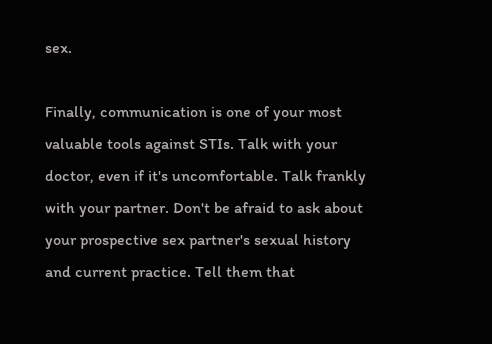sex.

Finally, communication is one of your most valuable tools against STIs. Talk with your doctor, even if it's uncomfortable. Talk frankly with your partner. Don't be afraid to ask about your prospective sex partner's sexual history and current practice. Tell them that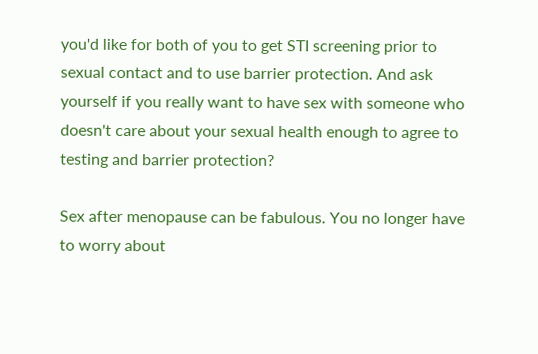you'd like for both of you to get STI screening prior to sexual contact and to use barrier protection. And ask yourself if you really want to have sex with someone who doesn't care about your sexual health enough to agree to testing and barrier protection?

Sex after menopause can be fabulous. You no longer have to worry about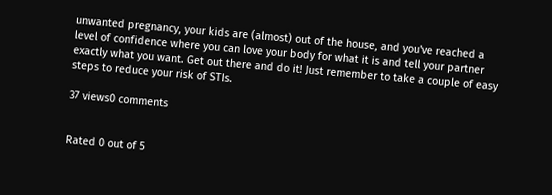unwanted pregnancy, your kids are (almost) out of the house, and you've reached a level of confidence where you can love your body for what it is and tell your partner exactly what you want. Get out there and do it! Just remember to take a couple of easy steps to reduce your risk of STIs.

37 views0 comments


Rated 0 out of 5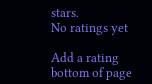stars.
No ratings yet

Add a rating
bottom of page